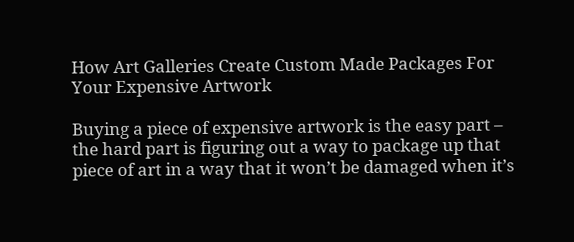How Art Galleries Create Custom Made Packages For Your Expensive Artwork

Buying a piece of expensive artwork is the easy part – the hard part is figuring out a way to package up that piece of art in a way that it won’t be damaged when it’s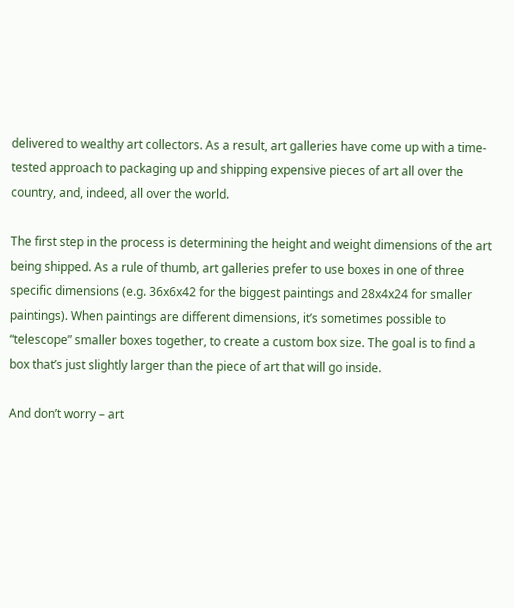delivered to wealthy art collectors. As a result, art galleries have come up with a time-tested approach to packaging up and shipping expensive pieces of art all over the country, and, indeed, all over the world.

The first step in the process is determining the height and weight dimensions of the art being shipped. As a rule of thumb, art galleries prefer to use boxes in one of three specific dimensions (e.g. 36x6x42 for the biggest paintings and 28x4x24 for smaller paintings). When paintings are different dimensions, it’s sometimes possible to “telescope” smaller boxes together, to create a custom box size. The goal is to find a box that’s just slightly larger than the piece of art that will go inside.

And don’t worry – art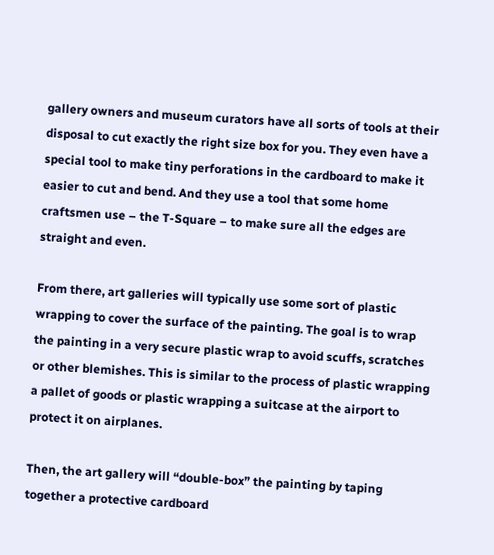gallery owners and museum curators have all sorts of tools at their disposal to cut exactly the right size box for you. They even have a special tool to make tiny perforations in the cardboard to make it easier to cut and bend. And they use a tool that some home craftsmen use – the T-Square – to make sure all the edges are straight and even.

From there, art galleries will typically use some sort of plastic wrapping to cover the surface of the painting. The goal is to wrap the painting in a very secure plastic wrap to avoid scuffs, scratches or other blemishes. This is similar to the process of plastic wrapping a pallet of goods or plastic wrapping a suitcase at the airport to protect it on airplanes.

Then, the art gallery will “double-box” the painting by taping together a protective cardboard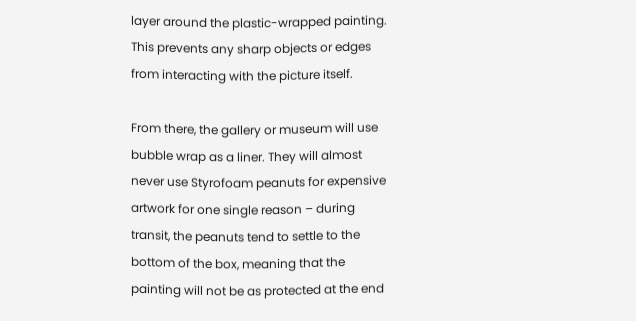layer around the plastic-wrapped painting. This prevents any sharp objects or edges from interacting with the picture itself.

From there, the gallery or museum will use bubble wrap as a liner. They will almost never use Styrofoam peanuts for expensive artwork for one single reason – during transit, the peanuts tend to settle to the bottom of the box, meaning that the painting will not be as protected at the end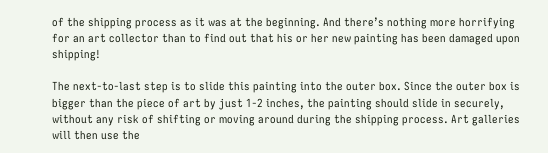of the shipping process as it was at the beginning. And there’s nothing more horrifying for an art collector than to find out that his or her new painting has been damaged upon shipping!

The next-to-last step is to slide this painting into the outer box. Since the outer box is bigger than the piece of art by just 1-2 inches, the painting should slide in securely, without any risk of shifting or moving around during the shipping process. Art galleries will then use the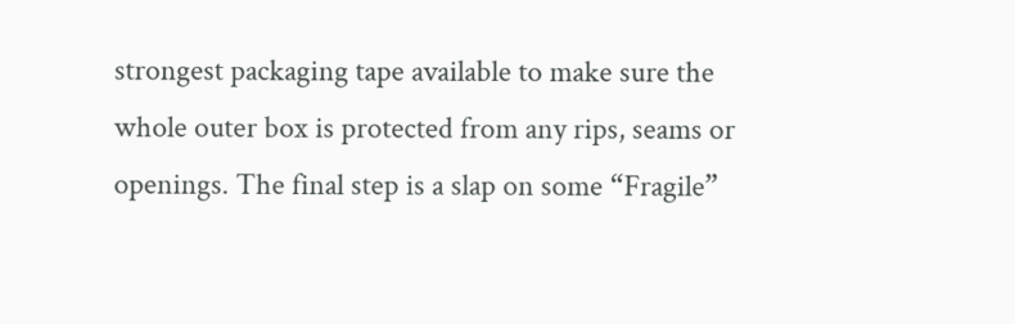strongest packaging tape available to make sure the whole outer box is protected from any rips, seams or openings. The final step is a slap on some “Fragile”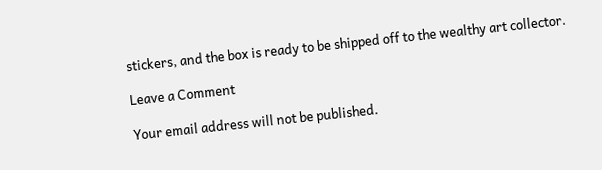stickers, and the box is ready to be shipped off to the wealthy art collector.

Leave a Comment

Your email address will not be published.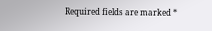Required fields are marked *